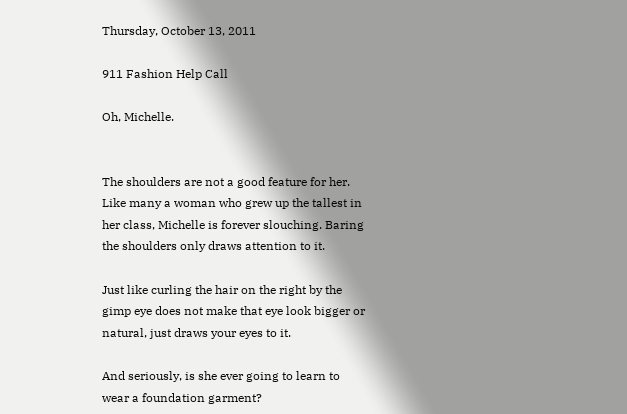Thursday, October 13, 2011

911 Fashion Help Call

Oh, Michelle.


The shoulders are not a good feature for her. Like many a woman who grew up the tallest in her class, Michelle is forever slouching. Baring the shoulders only draws attention to it.

Just like curling the hair on the right by the gimp eye does not make that eye look bigger or natural, just draws your eyes to it.

And seriously, is she ever going to learn to wear a foundation garment?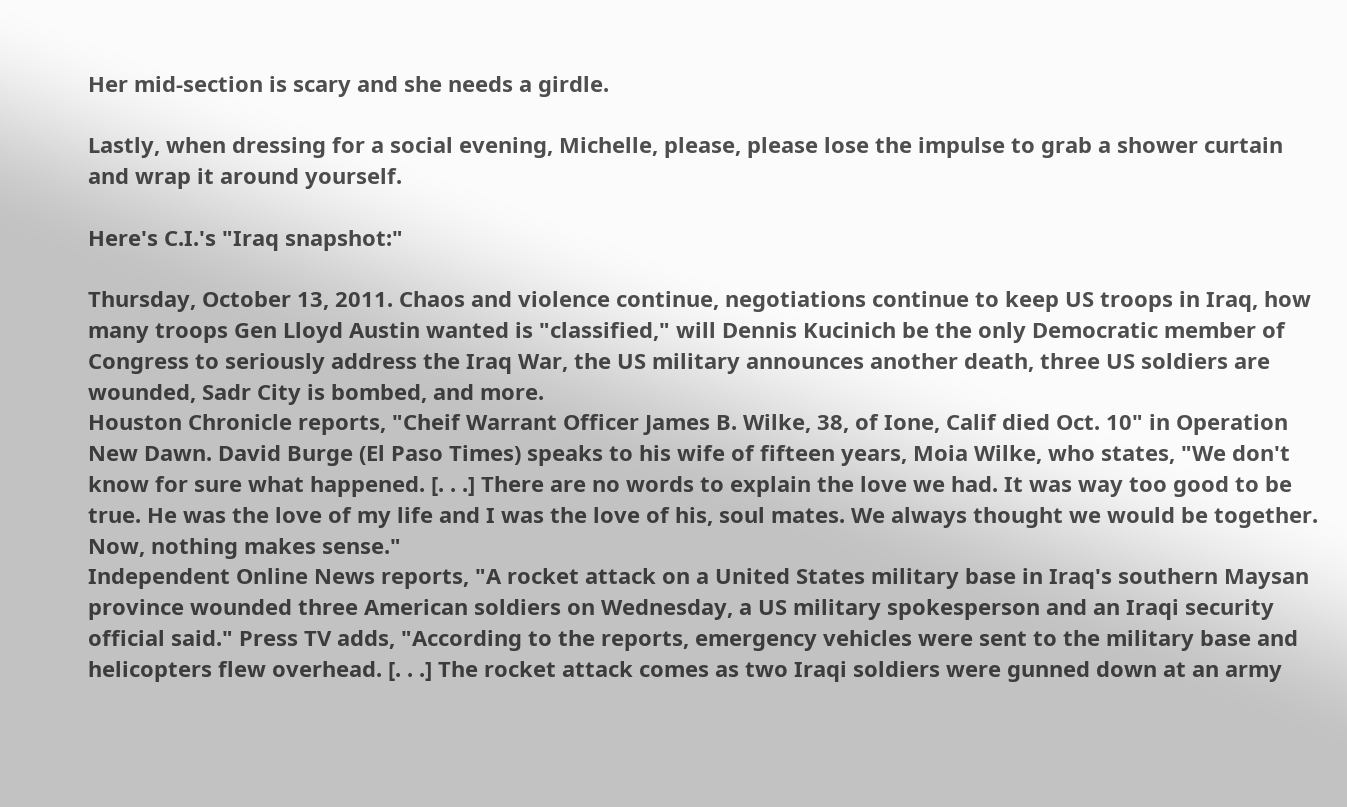Her mid-section is scary and she needs a girdle.

Lastly, when dressing for a social evening, Michelle, please, please lose the impulse to grab a shower curtain and wrap it around yourself.

Here's C.I.'s "Iraq snapshot:"

Thursday, October 13, 2011. Chaos and violence continue, negotiations continue to keep US troops in Iraq, how many troops Gen Lloyd Austin wanted is "classified," will Dennis Kucinich be the only Democratic member of Congress to seriously address the Iraq War, the US military announces another death, three US soldiers are wounded, Sadr City is bombed, and more.
Houston Chronicle reports, "Cheif Warrant Officer James B. Wilke, 38, of Ione, Calif died Oct. 10" in Operation New Dawn. David Burge (El Paso Times) speaks to his wife of fifteen years, Moia Wilke, who states, "We don't know for sure what happened. [. . .] There are no words to explain the love we had. It was way too good to be true. He was the love of my life and I was the love of his, soul mates. We always thought we would be together. Now, nothing makes sense."
Independent Online News reports, "A rocket attack on a United States military base in Iraq's southern Maysan province wounded three American soldiers on Wednesday, a US military spokesperson and an Iraqi security official said." Press TV adds, "According to the reports, emergency vehicles were sent to the military base and helicopters flew overhead. [. . .] The rocket attack comes as two Iraqi soldiers were gunned down at an army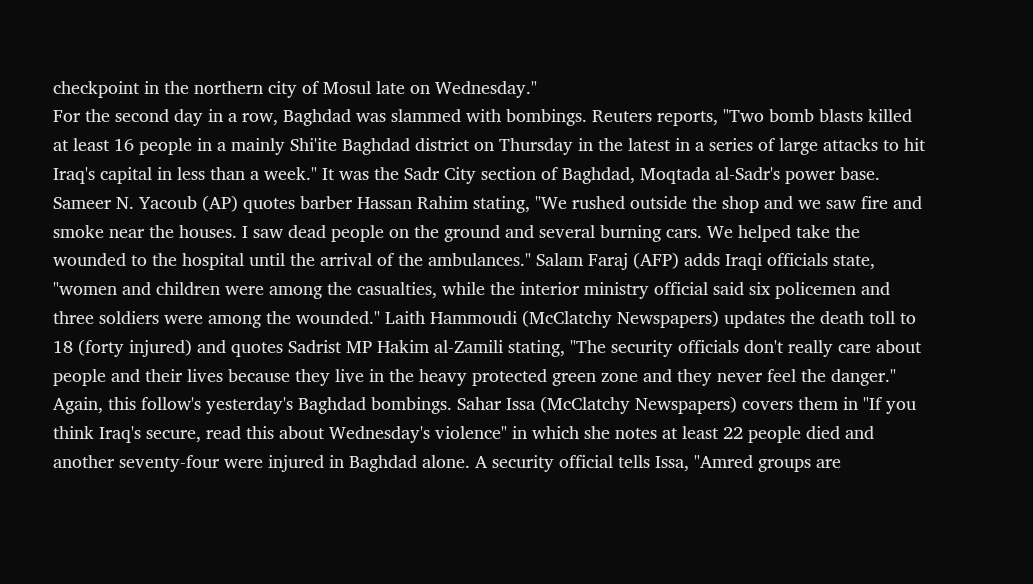checkpoint in the northern city of Mosul late on Wednesday."
For the second day in a row, Baghdad was slammed with bombings. Reuters reports, "Two bomb blasts killed at least 16 people in a mainly Shi'ite Baghdad district on Thursday in the latest in a series of large attacks to hit Iraq's capital in less than a week." It was the Sadr City section of Baghdad, Moqtada al-Sadr's power base. Sameer N. Yacoub (AP) quotes barber Hassan Rahim stating, "We rushed outside the shop and we saw fire and smoke near the houses. I saw dead people on the ground and several burning cars. We helped take the wounded to the hospital until the arrival of the ambulances." Salam Faraj (AFP) adds Iraqi officials state, "women and children were among the casualties, while the interior ministry official said six policemen and three soldiers were among the wounded." Laith Hammoudi (McClatchy Newspapers) updates the death toll to 18 (forty injured) and quotes Sadrist MP Hakim al-Zamili stating, "The security officials don't really care about people and their lives because they live in the heavy protected green zone and they never feel the danger."
Again, this follow's yesterday's Baghdad bombings. Sahar Issa (McClatchy Newspapers) covers them in "If you think Iraq's secure, read this about Wednesday's violence" in which she notes at least 22 people died and another seventy-four were injured in Baghdad alone. A security official tells Issa, "Amred groups are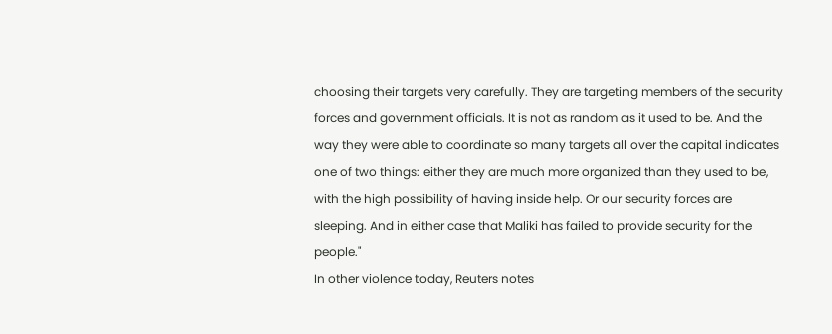choosing their targets very carefully. They are targeting members of the security forces and government officials. It is not as random as it used to be. And the way they were able to coordinate so many targets all over the capital indicates one of two things: either they are much more organized than they used to be, with the high possibility of having inside help. Or our security forces are sleeping. And in either case that Maliki has failed to provide security for the people."
In other violence today, Reuters notes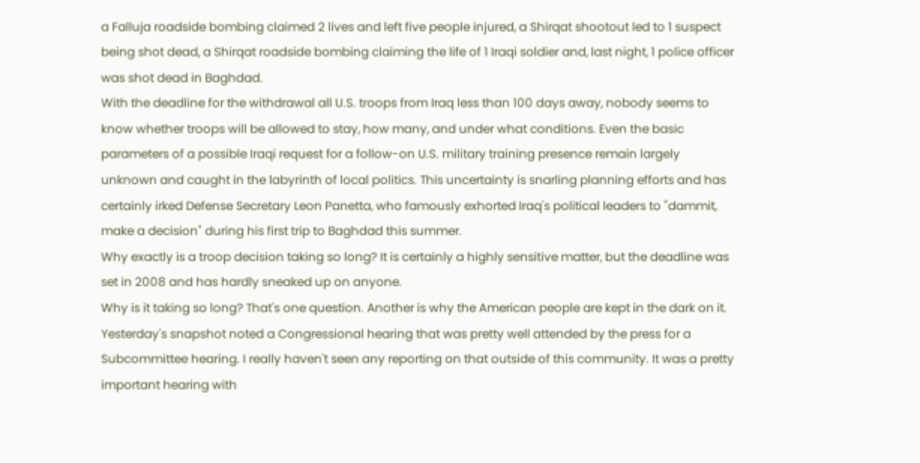a Falluja roadside bombing claimed 2 lives and left five people injured, a Shirqat shootout led to 1 suspect being shot dead, a Shirqat roadside bombing claiming the life of 1 Iraqi soldier and, last night, 1 police officer was shot dead in Baghdad.
With the deadline for the withdrawal all U.S. troops from Iraq less than 100 days away, nobody seems to know whether troops will be allowed to stay, how many, and under what conditions. Even the basic parameters of a possible Iraqi request for a follow-on U.S. military training presence remain largely unknown and caught in the labyrinth of local politics. This uncertainty is snarling planning efforts and has certainly irked Defense Secretary Leon Panetta, who famously exhorted Iraq's political leaders to "dammit, make a decision" during his first trip to Baghdad this summer.
Why exactly is a troop decision taking so long? It is certainly a highly sensitive matter, but the deadline was set in 2008 and has hardly sneaked up on anyone.
Why is it taking so long? That's one question. Another is why the American people are kept in the dark on it. Yesterday's snapshot noted a Congressional hearing that was pretty well attended by the press for a Subcommittee hearing. I really haven't seen any reporting on that outside of this community. It was a pretty important hearing with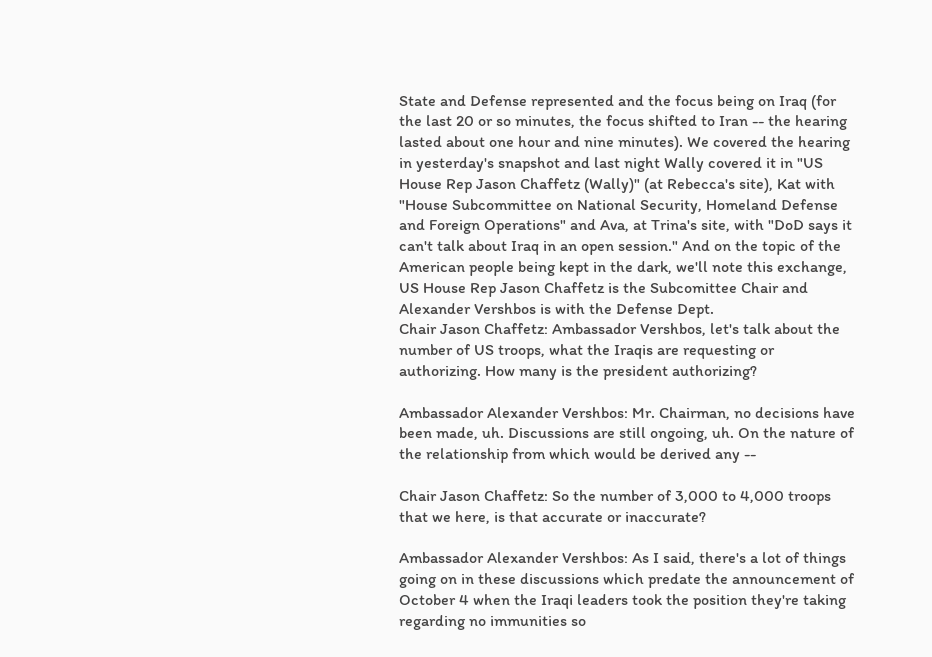State and Defense represented and the focus being on Iraq (for the last 20 or so minutes, the focus shifted to Iran -- the hearing lasted about one hour and nine minutes). We covered the hearing in yesterday's snapshot and last night Wally covered it in "US House Rep Jason Chaffetz (Wally)" (at Rebecca's site), Kat with "House Subcommittee on National Security, Homeland Defense and Foreign Operations" and Ava, at Trina's site, with "DoD says it can't talk about Iraq in an open session." And on the topic of the American people being kept in the dark, we'll note this exchange, US House Rep Jason Chaffetz is the Subcomittee Chair and Alexander Vershbos is with the Defense Dept.
Chair Jason Chaffetz: Ambassador Vershbos, let's talk about the number of US troops, what the Iraqis are requesting or authorizing. How many is the president authorizing?

Ambassador Alexander Vershbos: Mr. Chairman, no decisions have been made, uh. Discussions are still ongoing, uh. On the nature of the relationship from which would be derived any --

Chair Jason Chaffetz: So the number of 3,000 to 4,000 troops that we here, is that accurate or inaccurate?

Ambassador Alexander Vershbos: As I said, there's a lot of things going on in these discussions which predate the announcement of October 4 when the Iraqi leaders took the position they're taking regarding no immunities so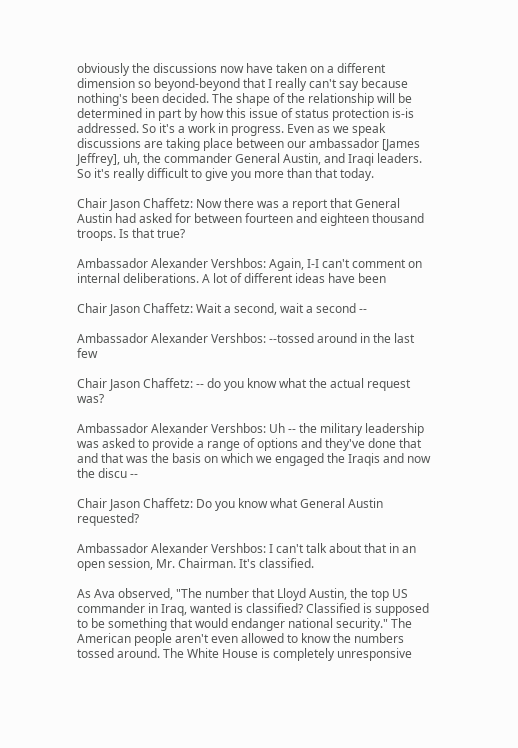obviously the discussions now have taken on a different dimension so beyond-beyond that I really can't say because nothing's been decided. The shape of the relationship will be determined in part by how this issue of status protection is-is addressed. So it's a work in progress. Even as we speak discussions are taking place between our ambassador [James Jeffrey], uh, the commander General Austin, and Iraqi leaders. So it's really difficult to give you more than that today.

Chair Jason Chaffetz: Now there was a report that General Austin had asked for between fourteen and eighteen thousand troops. Is that true?

Ambassador Alexander Vershbos: Again, I-I can't comment on internal deliberations. A lot of different ideas have been

Chair Jason Chaffetz: Wait a second, wait a second --

Ambassador Alexander Vershbos: --tossed around in the last few

Chair Jason Chaffetz: -- do you know what the actual request was?

Ambassador Alexander Vershbos: Uh -- the military leadership was asked to provide a range of options and they've done that and that was the basis on which we engaged the Iraqis and now the discu --

Chair Jason Chaffetz: Do you know what General Austin requested?

Ambassador Alexander Vershbos: I can't talk about that in an open session, Mr. Chairman. It's classified.

As Ava observed, "The number that Lloyd Austin, the top US commander in Iraq, wanted is classified? Classified is supposed to be something that would endanger national security." The American people aren't even allowed to know the numbers tossed around. The White House is completely unresponsive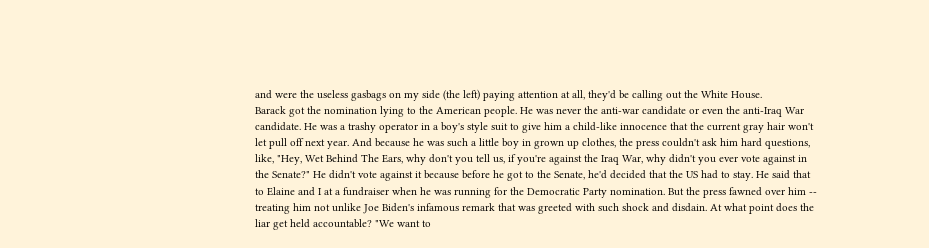and were the useless gasbags on my side (the left) paying attention at all, they'd be calling out the White House.
Barack got the nomination lying to the American people. He was never the anti-war candidate or even the anti-Iraq War candidate. He was a trashy operator in a boy's style suit to give him a child-like innocence that the current gray hair won't let pull off next year. And because he was such a little boy in grown up clothes, the press couldn't ask him hard questions, like, "Hey, Wet Behind The Ears, why don't you tell us, if you're against the Iraq War, why didn't you ever vote against in the Senate?" He didn't vote against it because before he got to the Senate, he'd decided that the US had to stay. He said that to Elaine and I at a fundraiser when he was running for the Democratic Party nomination. But the press fawned over him -- treating him not unlike Joe Biden's infamous remark that was greeted with such shock and disdain. At what point does the liar get held accountable? "We want to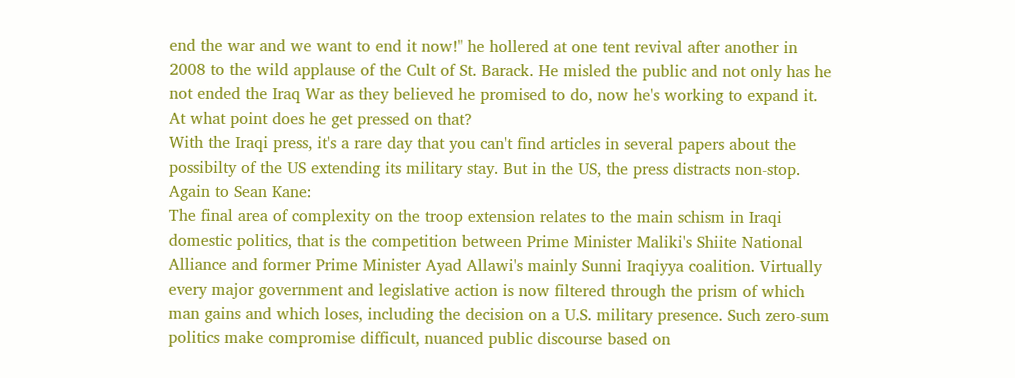end the war and we want to end it now!" he hollered at one tent revival after another in 2008 to the wild applause of the Cult of St. Barack. He misled the public and not only has he not ended the Iraq War as they believed he promised to do, now he's working to expand it. At what point does he get pressed on that?
With the Iraqi press, it's a rare day that you can't find articles in several papers about the possibilty of the US extending its military stay. But in the US, the press distracts non-stop.
Again to Sean Kane:
The final area of complexity on the troop extension relates to the main schism in Iraqi domestic politics, that is the competition between Prime Minister Maliki's Shiite National Alliance and former Prime Minister Ayad Allawi's mainly Sunni Iraqiyya coalition. Virtually every major government and legislative action is now filtered through the prism of which man gains and which loses, including the decision on a U.S. military presence. Such zero-sum politics make compromise difficult, nuanced public discourse based on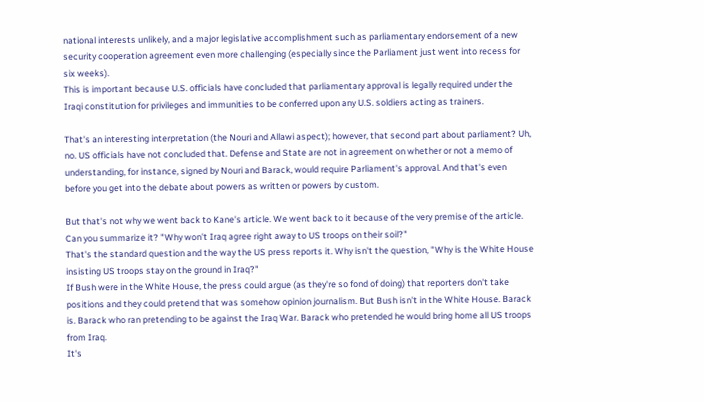national interests unlikely, and a major legislative accomplishment such as parliamentary endorsement of a new security cooperation agreement even more challenging (especially since the Parliament just went into recess for six weeks).
This is important because U.S. officials have concluded that parliamentary approval is legally required under the Iraqi constitution for privileges and immunities to be conferred upon any U.S. soldiers acting as trainers.

That's an interesting interpretation (the Nouri and Allawi aspect); however, that second part about parliament? Uh, no. US officials have not concluded that. Defense and State are not in agreement on whether or not a memo of understanding, for instance, signed by Nouri and Barack, would require Parliament's approval. And that's even before you get into the debate about powers as written or powers by custom.

But that's not why we went back to Kane's article. We went back to it because of the very premise of the article. Can you summarize it? "Why won't Iraq agree right away to US troops on their soil?"
That's the standard question and the way the US press reports it. Why isn't the question, "Why is the White House insisting US troops stay on the ground in Iraq?"
If Bush were in the White House, the press could argue (as they're so fond of doing) that reporters don't take positions and they could pretend that was somehow opinion journalism. But Bush isn't in the White House. Barack is. Barack who ran pretending to be against the Iraq War. Barack who pretended he would bring home all US troops from Iraq.
It's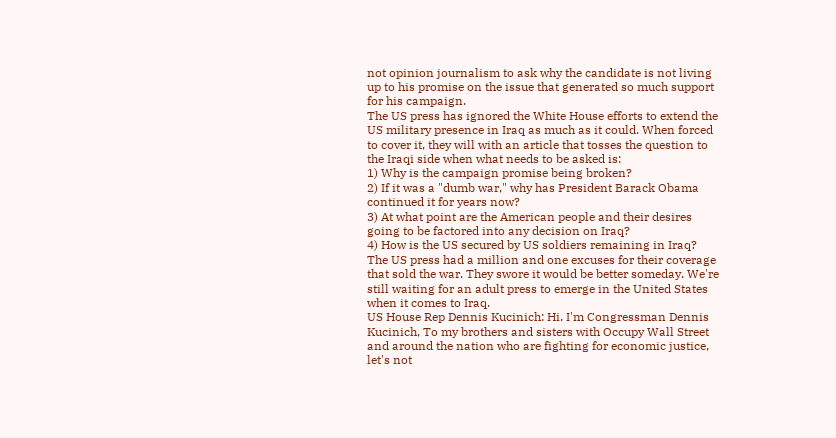not opinion journalism to ask why the candidate is not living up to his promise on the issue that generated so much support for his campaign.
The US press has ignored the White House efforts to extend the US military presence in Iraq as much as it could. When forced to cover it, they will with an article that tosses the question to the Iraqi side when what needs to be asked is:
1) Why is the campaign promise being broken?
2) If it was a "dumb war," why has President Barack Obama continued it for years now?
3) At what point are the American people and their desires going to be factored into any decision on Iraq?
4) How is the US secured by US soldiers remaining in Iraq?
The US press had a million and one excuses for their coverage that sold the war. They swore it would be better someday. We're still waiting for an adult press to emerge in the United States when it comes to Iraq.
US House Rep Dennis Kucinich: Hi. I'm Congressman Dennis Kucinich, To my brothers and sisters with Occupy Wall Street and around the nation who are fighting for economic justice, let's not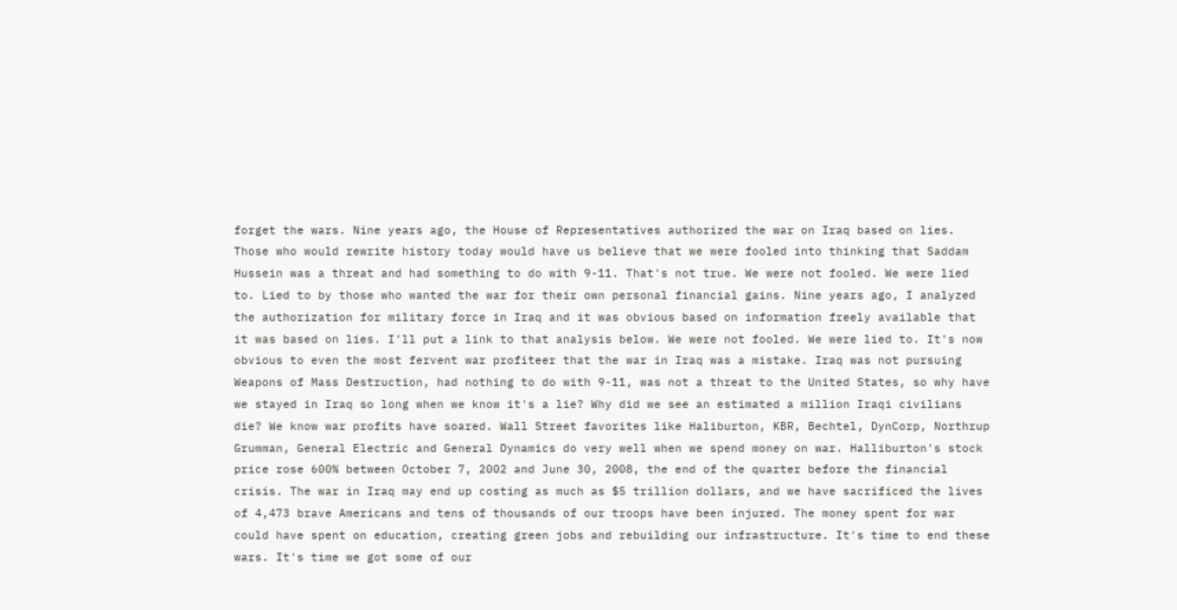forget the wars. Nine years ago, the House of Representatives authorized the war on Iraq based on lies. Those who would rewrite history today would have us believe that we were fooled into thinking that Saddam Hussein was a threat and had something to do with 9-11. That's not true. We were not fooled. We were lied to. Lied to by those who wanted the war for their own personal financial gains. Nine years ago, I analyzed the authorization for military force in Iraq and it was obvious based on information freely available that it was based on lies. I'll put a link to that analysis below. We were not fooled. We were lied to. It's now obvious to even the most fervent war profiteer that the war in Iraq was a mistake. Iraq was not pursuing Weapons of Mass Destruction, had nothing to do with 9-11, was not a threat to the United States, so why have we stayed in Iraq so long when we know it's a lie? Why did we see an estimated a million Iraqi civilians die? We know war profits have soared. Wall Street favorites like Haliburton, KBR, Bechtel, DynCorp, Northrup Grumman, General Electric and General Dynamics do very well when we spend money on war. Halliburton's stock price rose 600% between October 7, 2002 and June 30, 2008, the end of the quarter before the financial crisis. The war in Iraq may end up costing as much as $5 trillion dollars, and we have sacrificed the lives of 4,473 brave Americans and tens of thousands of our troops have been injured. The money spent for war could have spent on education, creating green jobs and rebuilding our infrastructure. It's time to end these wars. It's time we got some of our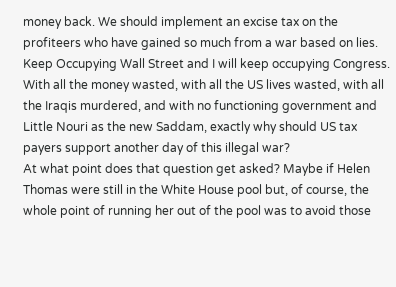money back. We should implement an excise tax on the profiteers who have gained so much from a war based on lies. Keep Occupying Wall Street and I will keep occupying Congress.
With all the money wasted, with all the US lives wasted, with all the Iraqis murdered, and with no functioning government and Little Nouri as the new Saddam, exactly why should US tax payers support another day of this illegal war?
At what point does that question get asked? Maybe if Helen Thomas were still in the White House pool but, of course, the whole point of running her out of the pool was to avoid those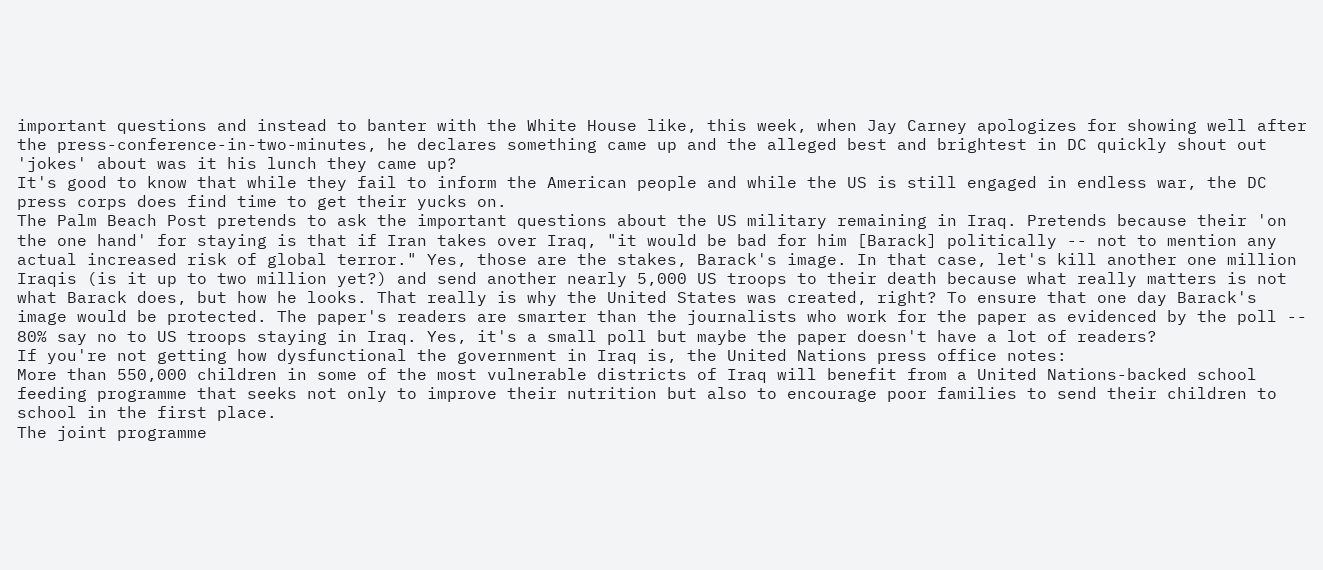important questions and instead to banter with the White House like, this week, when Jay Carney apologizes for showing well after the press-conference-in-two-minutes, he declares something came up and the alleged best and brightest in DC quickly shout out 'jokes' about was it his lunch they came up?
It's good to know that while they fail to inform the American people and while the US is still engaged in endless war, the DC press corps does find time to get their yucks on.
The Palm Beach Post pretends to ask the important questions about the US military remaining in Iraq. Pretends because their 'on the one hand' for staying is that if Iran takes over Iraq, "it would be bad for him [Barack] politically -- not to mention any actual increased risk of global terror." Yes, those are the stakes, Barack's image. In that case, let's kill another one million Iraqis (is it up to two million yet?) and send another nearly 5,000 US troops to their death because what really matters is not what Barack does, but how he looks. That really is why the United States was created, right? To ensure that one day Barack's image would be protected. The paper's readers are smarter than the journalists who work for the paper as evidenced by the poll -- 80% say no to US troops staying in Iraq. Yes, it's a small poll but maybe the paper doesn't have a lot of readers?
If you're not getting how dysfunctional the government in Iraq is, the United Nations press office notes:
More than 550,000 children in some of the most vulnerable districts of Iraq will benefit from a United Nations-backed school feeding programme that seeks not only to improve their nutrition but also to encourage poor families to send their children to school in the first place.
The joint programme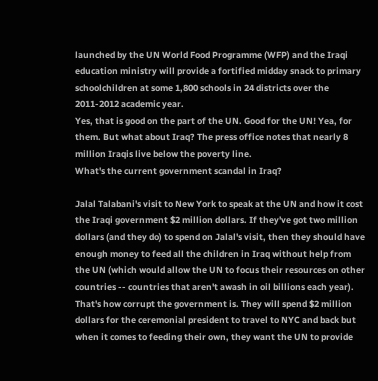launched by the UN World Food Programme (WFP) and the Iraqi education ministry will provide a fortified midday snack to primary schoolchildren at some 1,800 schools in 24 districts over the 2011-2012 academic year.
Yes, that is good on the part of the UN. Good for the UN! Yea, for them. But what about Iraq? The press office notes that nearly 8 million Iraqis live below the poverty line.
What's the current government scandal in Iraq?

Jalal Talabani's visit to New York to speak at the UN and how it cost the Iraqi government $2 million dollars. If they've got two million dollars (and they do) to spend on Jalal's visit, then they should have enough money to feed all the children in Iraq without help from the UN (which would allow the UN to focus their resources on other countries -- countries that aren't awash in oil billions each year).
That's how corrupt the government is. They will spend $2 million dollars for the ceremonial president to travel to NYC and back but when it comes to feeding their own, they want the UN to provide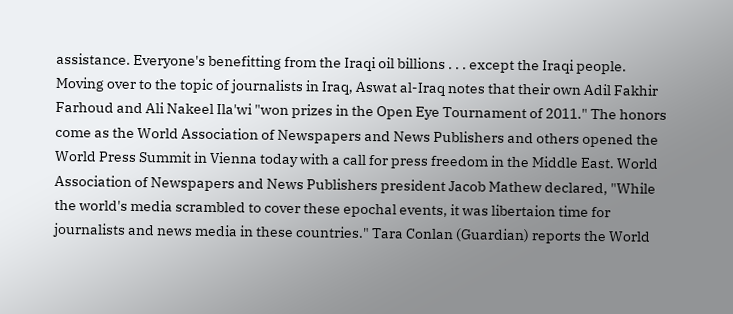assistance. Everyone's benefitting from the Iraqi oil billions . . . except the Iraqi people.
Moving over to the topic of journalists in Iraq, Aswat al-Iraq notes that their own Adil Fakhir Farhoud and Ali Nakeel Ila'wi "won prizes in the Open Eye Tournament of 2011." The honors come as the World Association of Newspapers and News Publishers and others opened the World Press Summit in Vienna today with a call for press freedom in the Middle East. World Association of Newspapers and News Publishers president Jacob Mathew declared, "While the world's media scrambled to cover these epochal events, it was libertaion time for journalists and news media in these countries." Tara Conlan (Guardian) reports the World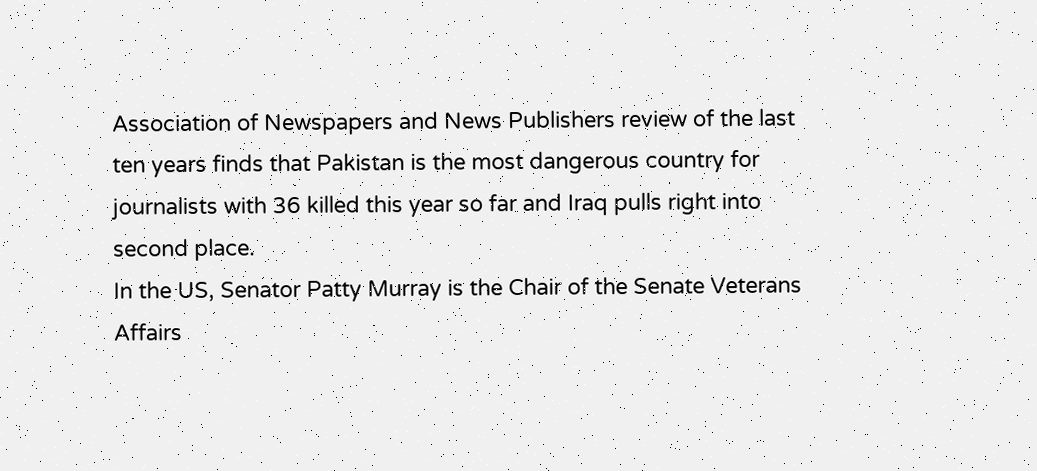Association of Newspapers and News Publishers review of the last ten years finds that Pakistan is the most dangerous country for journalists with 36 killed this year so far and Iraq pulls right into second place.
In the US, Senator Patty Murray is the Chair of the Senate Veterans Affairs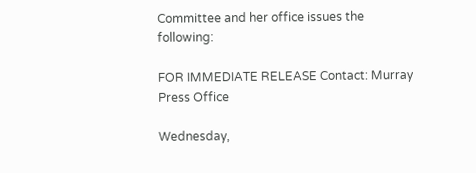Committee and her office issues the following:

FOR IMMEDIATE RELEASE Contact: Murray Press Office

Wednesday,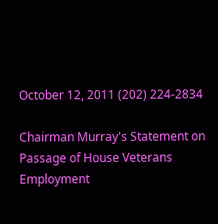October 12, 2011 (202) 224-2834

Chairman Murray's Statement on Passage of House Veterans Employment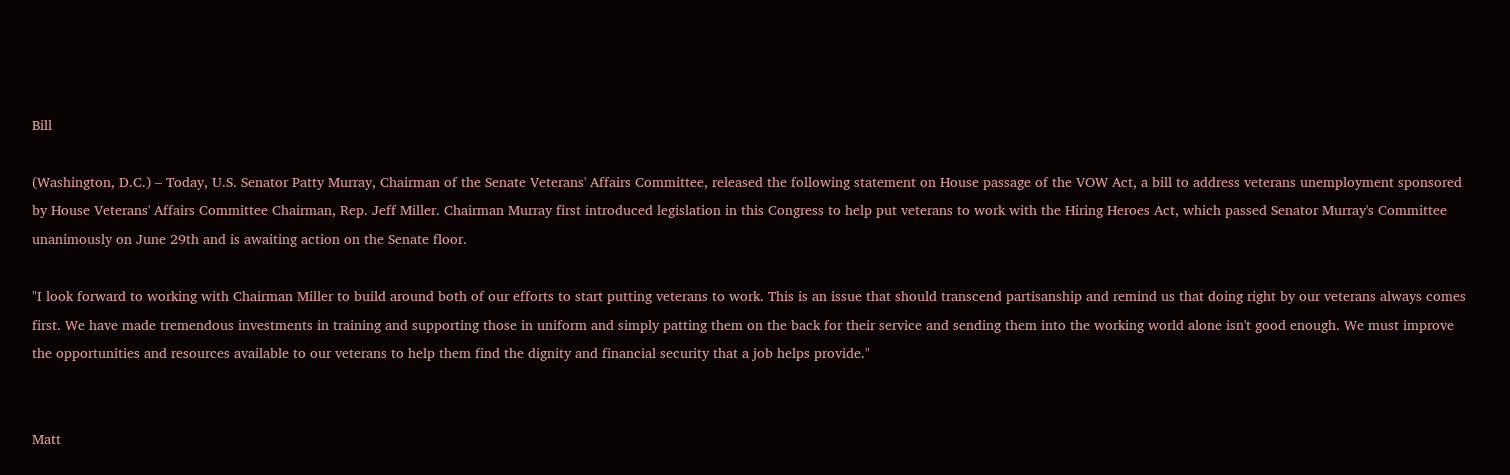Bill

(Washington, D.C.) – Today, U.S. Senator Patty Murray, Chairman of the Senate Veterans' Affairs Committee, released the following statement on House passage of the VOW Act, a bill to address veterans unemployment sponsored by House Veterans' Affairs Committee Chairman, Rep. Jeff Miller. Chairman Murray first introduced legislation in this Congress to help put veterans to work with the Hiring Heroes Act, which passed Senator Murray's Committee unanimously on June 29th and is awaiting action on the Senate floor.

"I look forward to working with Chairman Miller to build around both of our efforts to start putting veterans to work. This is an issue that should transcend partisanship and remind us that doing right by our veterans always comes first. We have made tremendous investments in training and supporting those in uniform and simply patting them on the back for their service and sending them into the working world alone isn't good enough. We must improve the opportunities and resources available to our veterans to help them find the dignity and financial security that a job helps provide."


Matt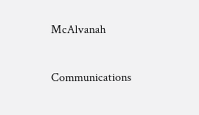McAlvanah

Communications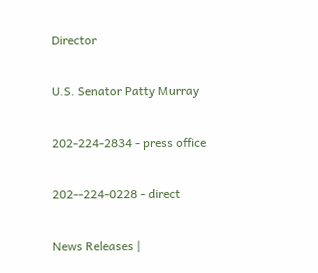Director

U.S. Senator Patty Murray

202-224-2834 - press office

202--224-0228 - direct

News Releases |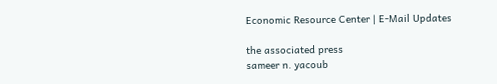Economic Resource Center | E-Mail Updates

the associated press
sameer n. yacoub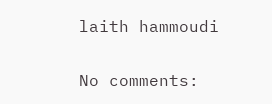laith hammoudi

No comments: